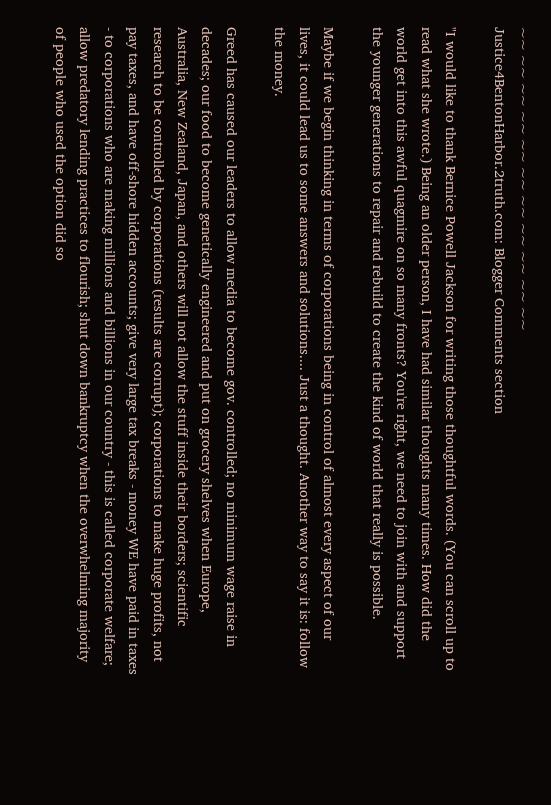~~ ~~ ~~ ~~ ~~ ~~ ~~ ~~ ~~ ~~ ~~
Justice4BentonHarbor.2truth.com: Blogger Comments section

"I would like to thank Bernice Powell Jackson for writing those thoughtful words. (You can scroll up to read what she wrote.) Being an older person, I have had similar thoughts many times. How did the world get into this awful quagmire on so many fronts? You're right, we need to join with and support the younger generations to repair and rebuild to create the kind of world that really is possible.

Maybe if we begin thinking in terms of corporations being in control of almost every aspect of our lives, it could lead us to some answers and solutions.... Just a thought. Another way to say it is: follow the money.

Greed has caused our leaders to allow media to become gov. controlled; no minimum wage raise in decades; our food to become genetically engineered and put on grocery shelves when Europe, Australia, New Zealand, Japan, and others will not allow the stuff inside their borders; scientific research to be controlled by corporations (results are corrupt); corporations to make huge profits, not pay taxes, and have off-shore hidden accounts; give very large tax breaks - money WE have paid in taxes - to corporations who are making millions and billions in our country - this is called corporate welfare; allow predatory lending practices to flourish; shut down bankruptcy when the overwhelming majority of people who used the option did so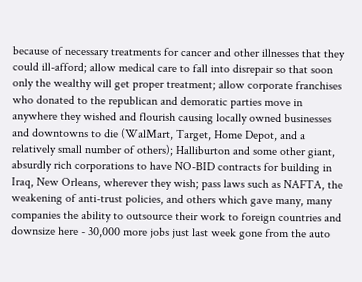because of necessary treatments for cancer and other illnesses that they could ill-afford; allow medical care to fall into disrepair so that soon only the wealthy will get proper treatment; allow corporate franchises who donated to the republican and demoratic parties move in anywhere they wished and flourish causing locally owned businesses and downtowns to die (WalMart, Target, Home Depot, and a relatively small number of others); Halliburton and some other giant, absurdly rich corporations to have NO-BID contracts for building in Iraq, New Orleans, wherever they wish; pass laws such as NAFTA, the weakening of anti-trust policies, and others which gave many, many companies the ability to outsource their work to foreign countries and downsize here - 30,000 more jobs just last week gone from the auto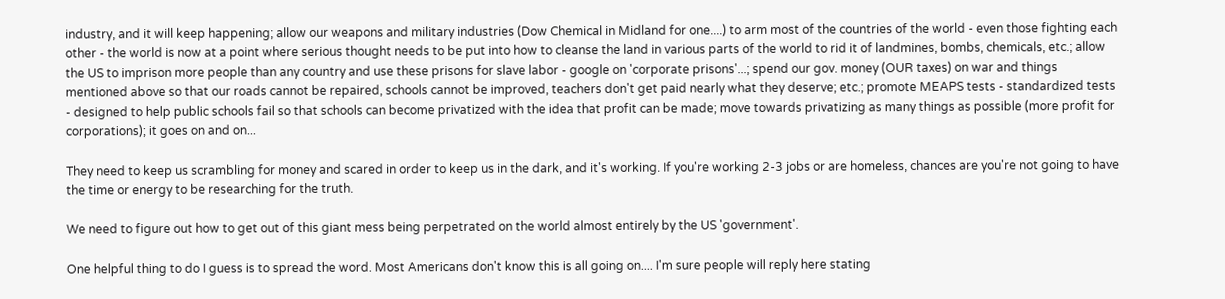industry, and it will keep happening; allow our weapons and military industries (Dow Chemical in Midland for one....) to arm most of the countries of the world - even those fighting each other - the world is now at a point where serious thought needs to be put into how to cleanse the land in various parts of the world to rid it of landmines, bombs, chemicals, etc.; allow the US to imprison more people than any country and use these prisons for slave labor - google on 'corporate prisons'...; spend our gov. money (OUR taxes) on war and things mentioned above so that our roads cannot be repaired, schools cannot be improved, teachers don't get paid nearly what they deserve; etc.; promote MEAPS tests - standardized tests - designed to help public schools fail so that schools can become privatized with the idea that profit can be made; move towards privatizing as many things as possible (more profit for corporations); it goes on and on...

They need to keep us scrambling for money and scared in order to keep us in the dark, and it's working. If you're working 2-3 jobs or are homeless, chances are you're not going to have the time or energy to be researching for the truth.

We need to figure out how to get out of this giant mess being perpetrated on the world almost entirely by the US 'government'.

One helpful thing to do I guess is to spread the word. Most Americans don't know this is all going on.... I'm sure people will reply here stating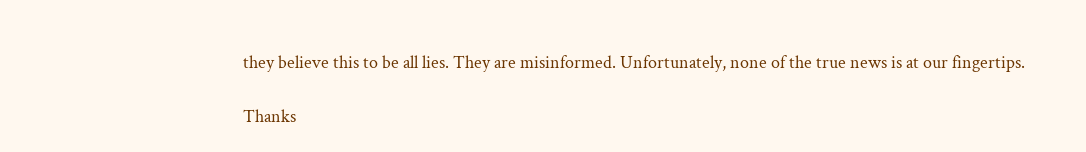they believe this to be all lies. They are misinformed. Unfortunately, none of the true news is at our fingertips.

Thanks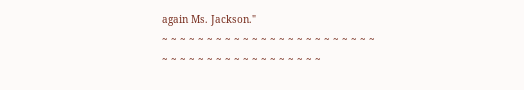again Ms. Jackson."
~ ~ ~ ~ ~ ~ ~ ~ ~ ~ ~ ~ ~ ~ ~ ~ ~ ~ ~ ~ ~ ~ ~ ~ ~ ~ ~ ~ ~ ~ ~ ~ ~ ~ ~ ~ ~ ~ ~ ~ ~ ~